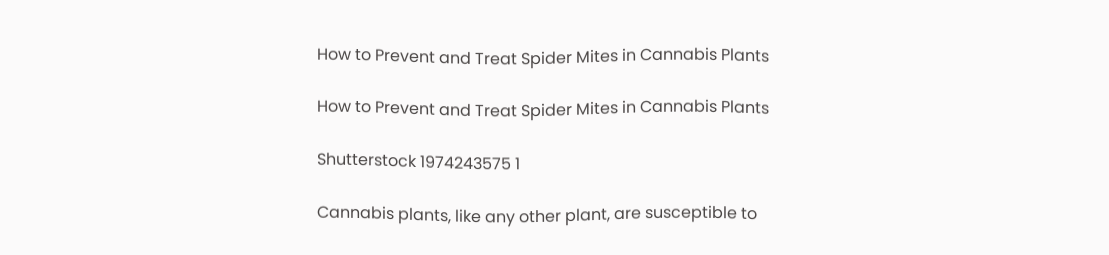How to Prevent and Treat Spider Mites in Cannabis Plants

How to Prevent and Treat Spider Mites in Cannabis Plants

Shutterstock 1974243575 1

Cannabis plants, like any other plant, are susceptible to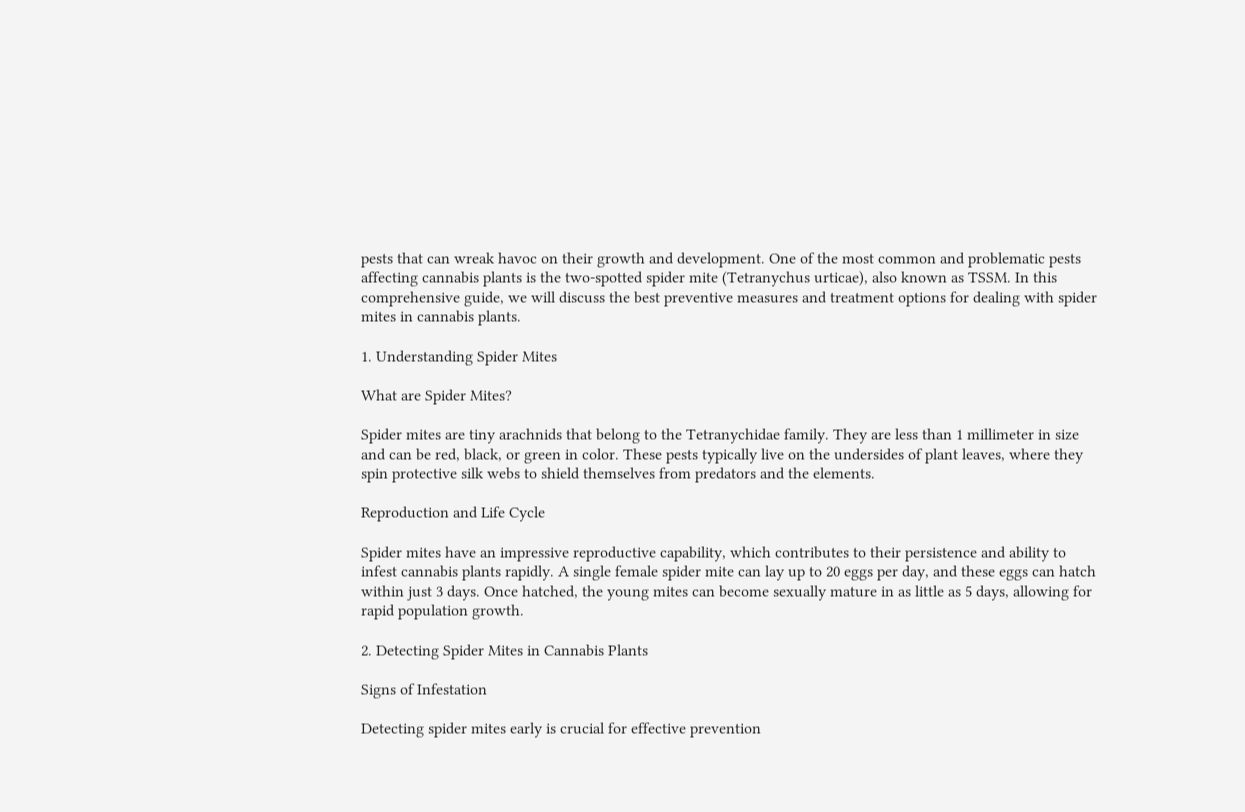pests that can wreak havoc on their growth and development. One of the most common and problematic pests affecting cannabis plants is the two-spotted spider mite (Tetranychus urticae), also known as TSSM. In this comprehensive guide, we will discuss the best preventive measures and treatment options for dealing with spider mites in cannabis plants.

1. Understanding Spider Mites

What are Spider Mites?

Spider mites are tiny arachnids that belong to the Tetranychidae family. They are less than 1 millimeter in size and can be red, black, or green in color. These pests typically live on the undersides of plant leaves, where they spin protective silk webs to shield themselves from predators and the elements.

Reproduction and Life Cycle

Spider mites have an impressive reproductive capability, which contributes to their persistence and ability to infest cannabis plants rapidly. A single female spider mite can lay up to 20 eggs per day, and these eggs can hatch within just 3 days. Once hatched, the young mites can become sexually mature in as little as 5 days, allowing for rapid population growth.

2. Detecting Spider Mites in Cannabis Plants

Signs of Infestation

Detecting spider mites early is crucial for effective prevention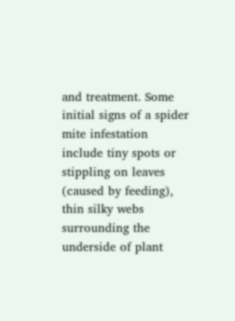and treatment. Some initial signs of a spider mite infestation include tiny spots or stippling on leaves (caused by feeding), thin silky webs surrounding the underside of plant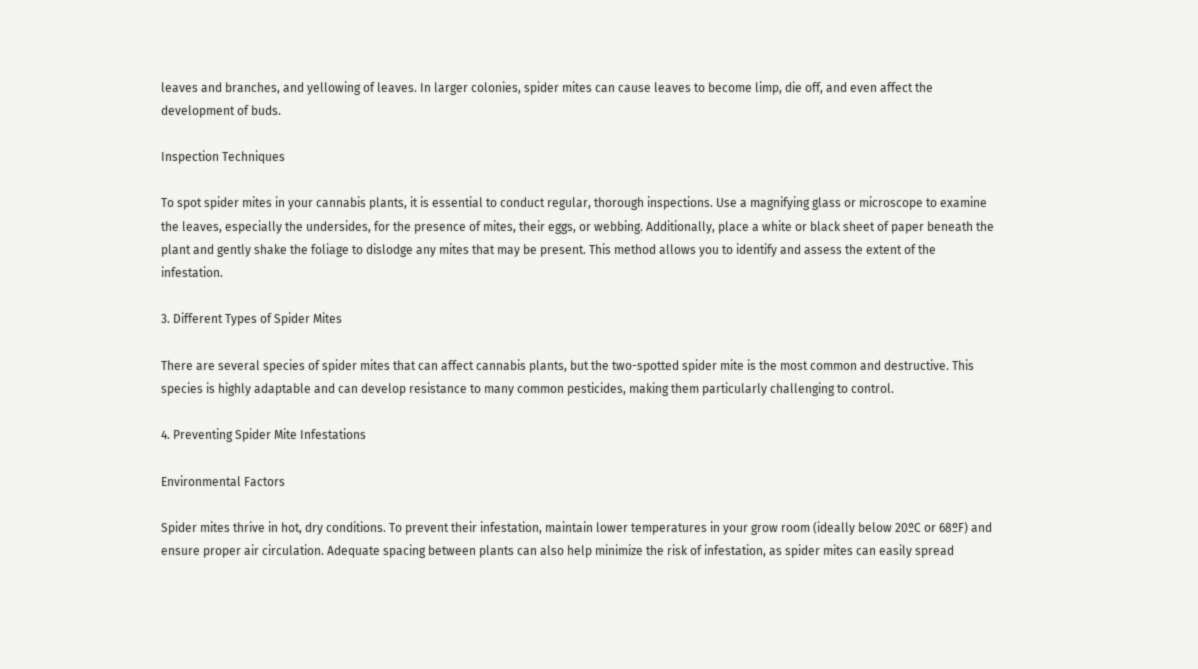leaves and branches, and yellowing of leaves. In larger colonies, spider mites can cause leaves to become limp, die off, and even affect the development of buds.

Inspection Techniques

To spot spider mites in your cannabis plants, it is essential to conduct regular, thorough inspections. Use a magnifying glass or microscope to examine the leaves, especially the undersides, for the presence of mites, their eggs, or webbing. Additionally, place a white or black sheet of paper beneath the plant and gently shake the foliage to dislodge any mites that may be present. This method allows you to identify and assess the extent of the infestation.

3. Different Types of Spider Mites

There are several species of spider mites that can affect cannabis plants, but the two-spotted spider mite is the most common and destructive. This species is highly adaptable and can develop resistance to many common pesticides, making them particularly challenging to control.

4. Preventing Spider Mite Infestations

Environmental Factors

Spider mites thrive in hot, dry conditions. To prevent their infestation, maintain lower temperatures in your grow room (ideally below 20ºC or 68ºF) and ensure proper air circulation. Adequate spacing between plants can also help minimize the risk of infestation, as spider mites can easily spread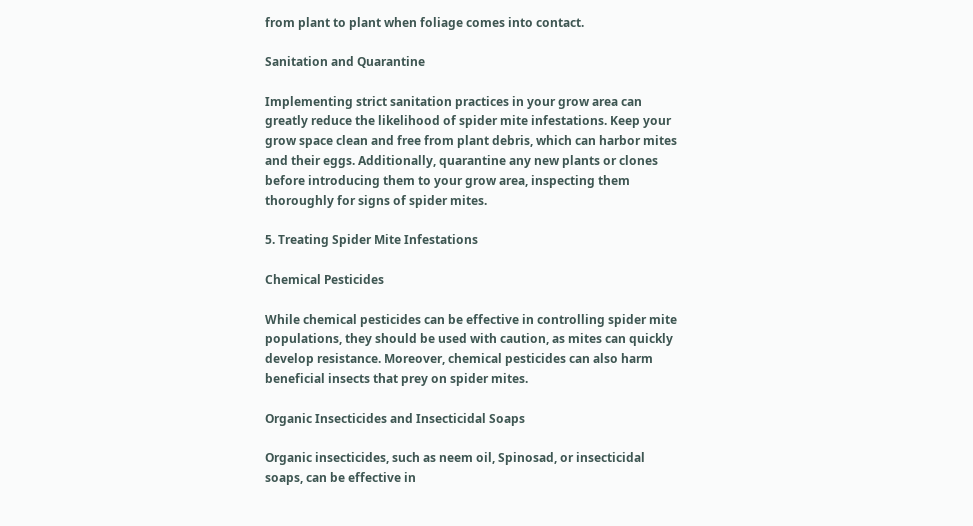from plant to plant when foliage comes into contact.

Sanitation and Quarantine

Implementing strict sanitation practices in your grow area can greatly reduce the likelihood of spider mite infestations. Keep your grow space clean and free from plant debris, which can harbor mites and their eggs. Additionally, quarantine any new plants or clones before introducing them to your grow area, inspecting them thoroughly for signs of spider mites.

5. Treating Spider Mite Infestations

Chemical Pesticides

While chemical pesticides can be effective in controlling spider mite populations, they should be used with caution, as mites can quickly develop resistance. Moreover, chemical pesticides can also harm beneficial insects that prey on spider mites.

Organic Insecticides and Insecticidal Soaps

Organic insecticides, such as neem oil, Spinosad, or insecticidal soaps, can be effective in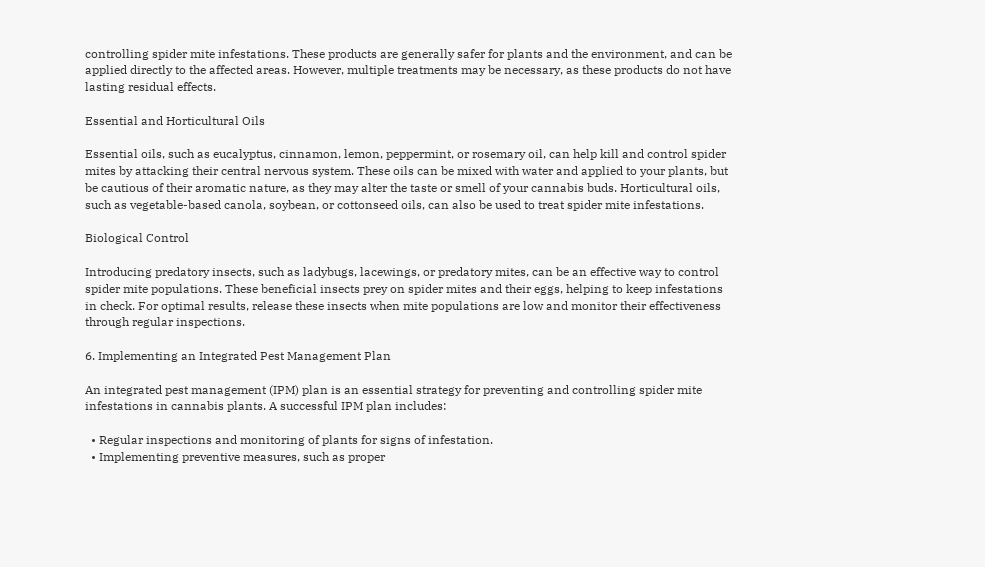controlling spider mite infestations. These products are generally safer for plants and the environment, and can be applied directly to the affected areas. However, multiple treatments may be necessary, as these products do not have lasting residual effects.

Essential and Horticultural Oils

Essential oils, such as eucalyptus, cinnamon, lemon, peppermint, or rosemary oil, can help kill and control spider mites by attacking their central nervous system. These oils can be mixed with water and applied to your plants, but be cautious of their aromatic nature, as they may alter the taste or smell of your cannabis buds. Horticultural oils, such as vegetable-based canola, soybean, or cottonseed oils, can also be used to treat spider mite infestations.

Biological Control

Introducing predatory insects, such as ladybugs, lacewings, or predatory mites, can be an effective way to control spider mite populations. These beneficial insects prey on spider mites and their eggs, helping to keep infestations in check. For optimal results, release these insects when mite populations are low and monitor their effectiveness through regular inspections.

6. Implementing an Integrated Pest Management Plan

An integrated pest management (IPM) plan is an essential strategy for preventing and controlling spider mite infestations in cannabis plants. A successful IPM plan includes:

  • Regular inspections and monitoring of plants for signs of infestation.
  • Implementing preventive measures, such as proper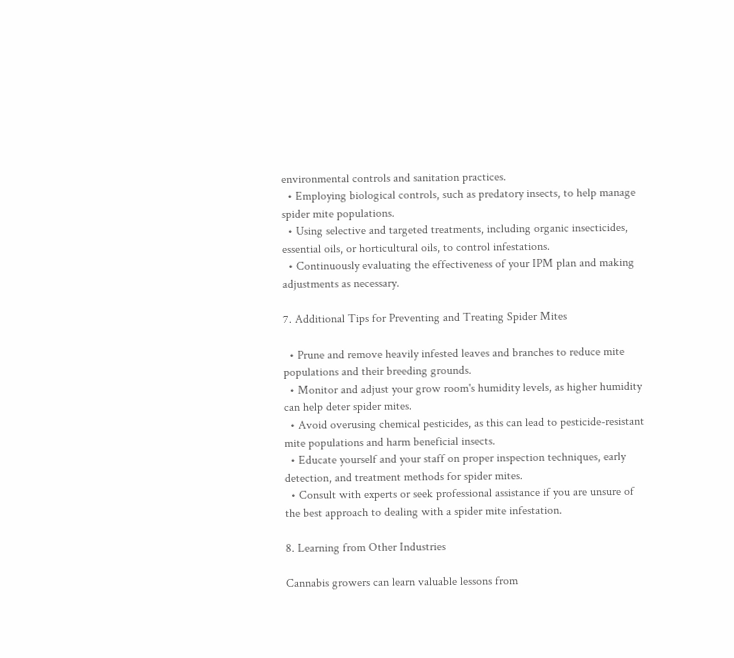environmental controls and sanitation practices.
  • Employing biological controls, such as predatory insects, to help manage spider mite populations.
  • Using selective and targeted treatments, including organic insecticides, essential oils, or horticultural oils, to control infestations.
  • Continuously evaluating the effectiveness of your IPM plan and making adjustments as necessary.

7. Additional Tips for Preventing and Treating Spider Mites

  • Prune and remove heavily infested leaves and branches to reduce mite populations and their breeding grounds.
  • Monitor and adjust your grow room's humidity levels, as higher humidity can help deter spider mites.
  • Avoid overusing chemical pesticides, as this can lead to pesticide-resistant mite populations and harm beneficial insects.
  • Educate yourself and your staff on proper inspection techniques, early detection, and treatment methods for spider mites.
  • Consult with experts or seek professional assistance if you are unsure of the best approach to dealing with a spider mite infestation.

8. Learning from Other Industries

Cannabis growers can learn valuable lessons from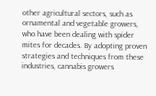other agricultural sectors, such as ornamental and vegetable growers, who have been dealing with spider mites for decades. By adopting proven strategies and techniques from these industries, cannabis growers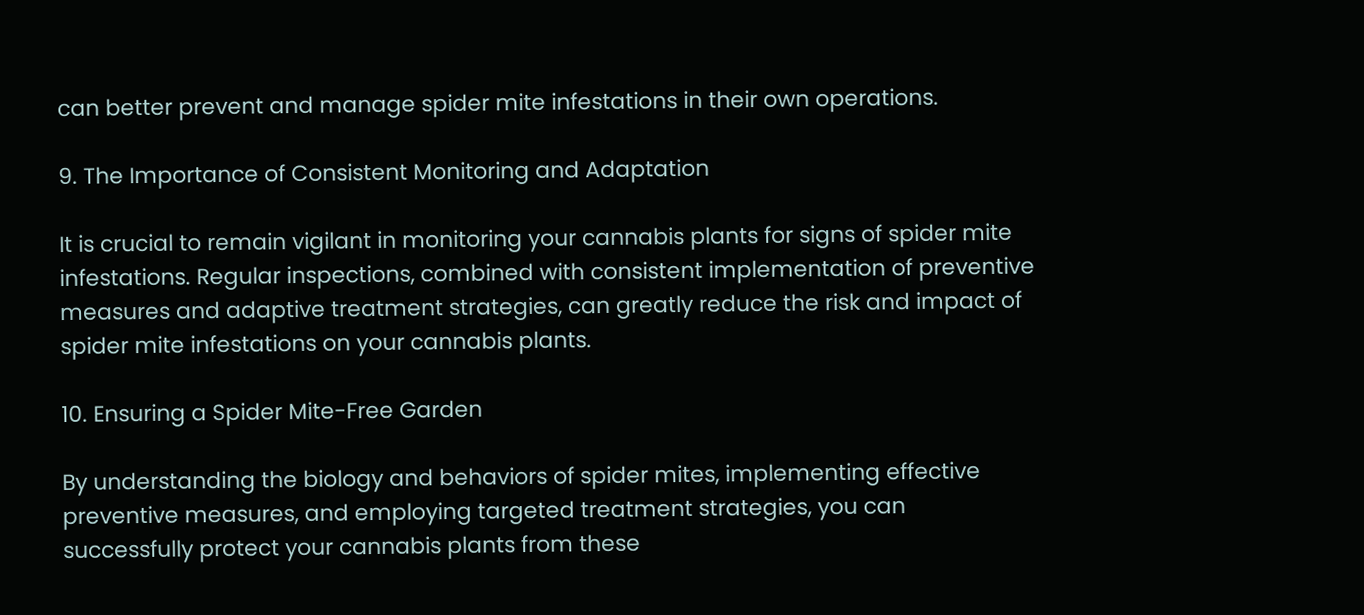can better prevent and manage spider mite infestations in their own operations.

9. The Importance of Consistent Monitoring and Adaptation

It is crucial to remain vigilant in monitoring your cannabis plants for signs of spider mite infestations. Regular inspections, combined with consistent implementation of preventive measures and adaptive treatment strategies, can greatly reduce the risk and impact of spider mite infestations on your cannabis plants.

10. Ensuring a Spider Mite-Free Garden

By understanding the biology and behaviors of spider mites, implementing effective preventive measures, and employing targeted treatment strategies, you can successfully protect your cannabis plants from these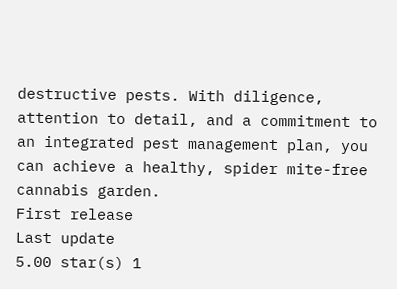destructive pests. With diligence, attention to detail, and a commitment to an integrated pest management plan, you can achieve a healthy, spider mite-free cannabis garden.
First release
Last update
5.00 star(s) 1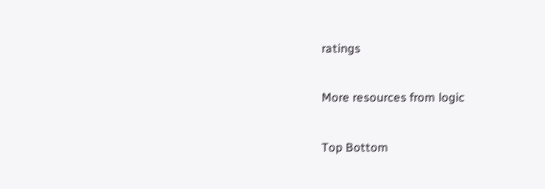ratings

More resources from logic

Top Bottom